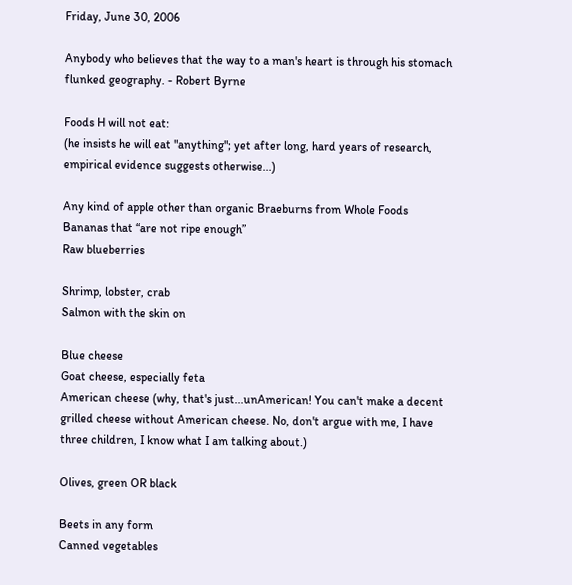Friday, June 30, 2006

Anybody who believes that the way to a man's heart is through his stomach flunked geography. - Robert Byrne

Foods H will not eat:
(he insists he will eat "anything"; yet after long, hard years of research, empirical evidence suggests otherwise...)

Any kind of apple other than organic Braeburns from Whole Foods
Bananas that “are not ripe enough”
Raw blueberries

Shrimp, lobster, crab
Salmon with the skin on

Blue cheese
Goat cheese, especially feta
American cheese (why, that's just...unAmerican! You can't make a decent grilled cheese without American cheese. No, don't argue with me, I have three children, I know what I am talking about.)

Olives, green OR black

Beets in any form
Canned vegetables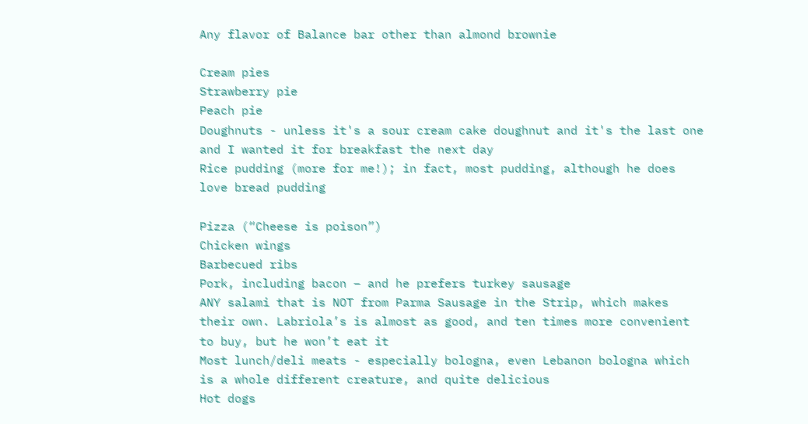Any flavor of Balance bar other than almond brownie

Cream pies
Strawberry pie
Peach pie
Doughnuts - unless it's a sour cream cake doughnut and it's the last one and I wanted it for breakfast the next day
Rice pudding (more for me!); in fact, most pudding, although he does love bread pudding

Pizza (“Cheese is poison”)
Chicken wings
Barbecued ribs
Pork, including bacon – and he prefers turkey sausage
ANY salami that is NOT from Parma Sausage in the Strip, which makes their own. Labriola’s is almost as good, and ten times more convenient to buy, but he won’t eat it
Most lunch/deli meats - especially bologna, even Lebanon bologna which is a whole different creature, and quite delicious
Hot dogs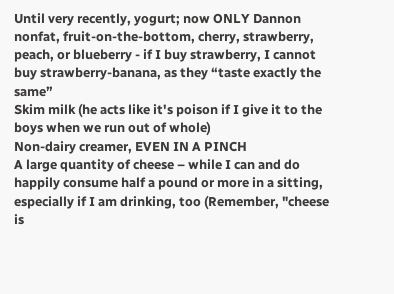Until very recently, yogurt; now ONLY Dannon nonfat, fruit-on-the-bottom, cherry, strawberry, peach, or blueberry - if I buy strawberry, I cannot buy strawberry-banana, as they “taste exactly the same”
Skim milk (he acts like it's poison if I give it to the boys when we run out of whole)
Non-dairy creamer, EVEN IN A PINCH
A large quantity of cheese – while I can and do happily consume half a pound or more in a sitting, especially if I am drinking, too (Remember, "cheese is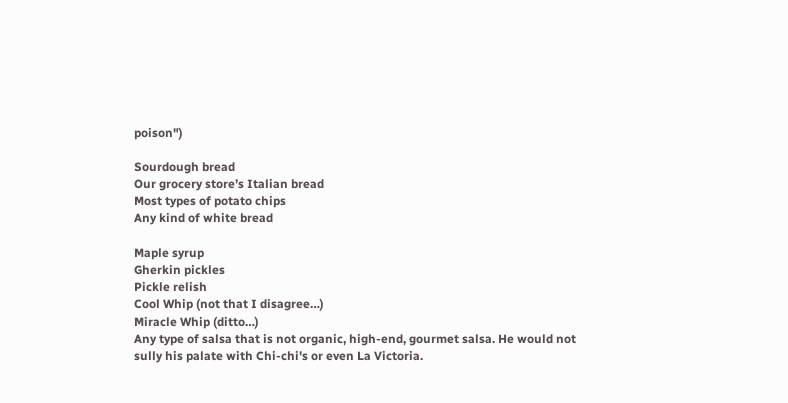poison")

Sourdough bread
Our grocery store’s Italian bread
Most types of potato chips
Any kind of white bread

Maple syrup
Gherkin pickles
Pickle relish
Cool Whip (not that I disagree…)
Miracle Whip (ditto…)
Any type of salsa that is not organic, high-end, gourmet salsa. He would not sully his palate with Chi-chi's or even La Victoria.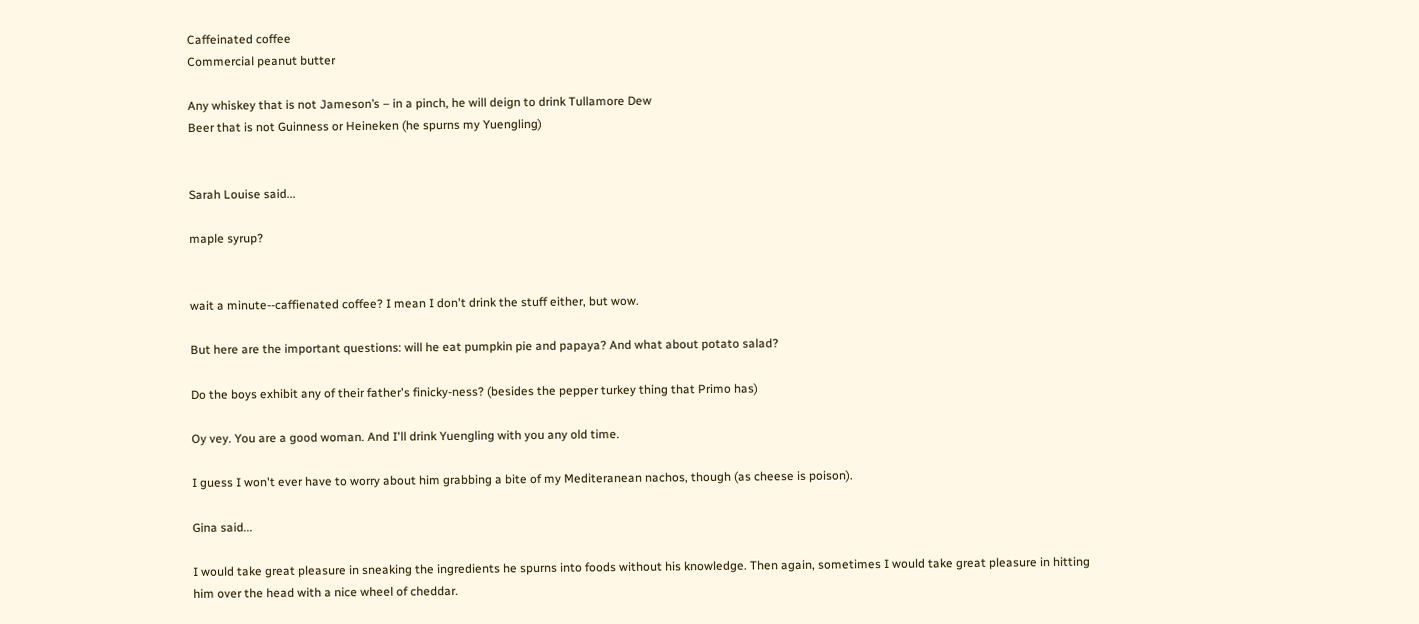Caffeinated coffee
Commercial peanut butter

Any whiskey that is not Jameson’s – in a pinch, he will deign to drink Tullamore Dew
Beer that is not Guinness or Heineken (he spurns my Yuengling)


Sarah Louise said...

maple syrup?


wait a minute--caffienated coffee? I mean I don't drink the stuff either, but wow.

But here are the important questions: will he eat pumpkin pie and papaya? And what about potato salad?

Do the boys exhibit any of their father's finicky-ness? (besides the pepper turkey thing that Primo has)

Oy vey. You are a good woman. And I'll drink Yuengling with you any old time.

I guess I won't ever have to worry about him grabbing a bite of my Mediteranean nachos, though (as cheese is poison).

Gina said...

I would take great pleasure in sneaking the ingredients he spurns into foods without his knowledge. Then again, sometimes I would take great pleasure in hitting him over the head with a nice wheel of cheddar.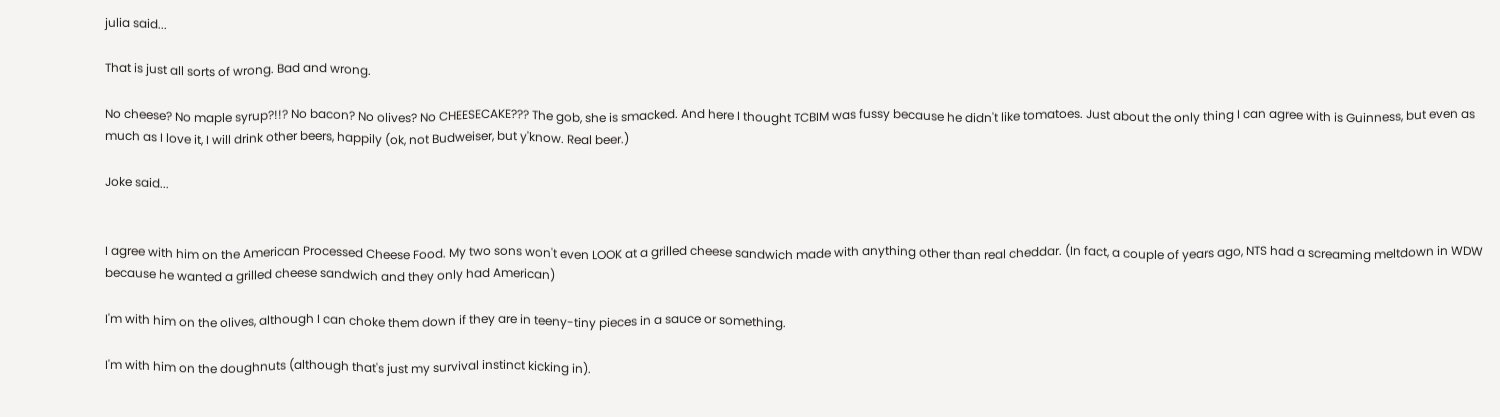julia said...

That is just all sorts of wrong. Bad and wrong.

No cheese? No maple syrup?!!? No bacon? No olives? No CHEESECAKE??? The gob, she is smacked. And here I thought TCBIM was fussy because he didn't like tomatoes. Just about the only thing I can agree with is Guinness, but even as much as I love it, I will drink other beers, happily (ok, not Budweiser, but y'know. Real beer.)

Joke said...


I agree with him on the American Processed Cheese Food. My two sons won't even LOOK at a grilled cheese sandwich made with anything other than real cheddar. (In fact, a couple of years ago, NTS had a screaming meltdown in WDW because he wanted a grilled cheese sandwich and they only had American)

I'm with him on the olives, although I can choke them down if they are in teeny-tiny pieces in a sauce or something.

I'm with him on the doughnuts (although that's just my survival instinct kicking in).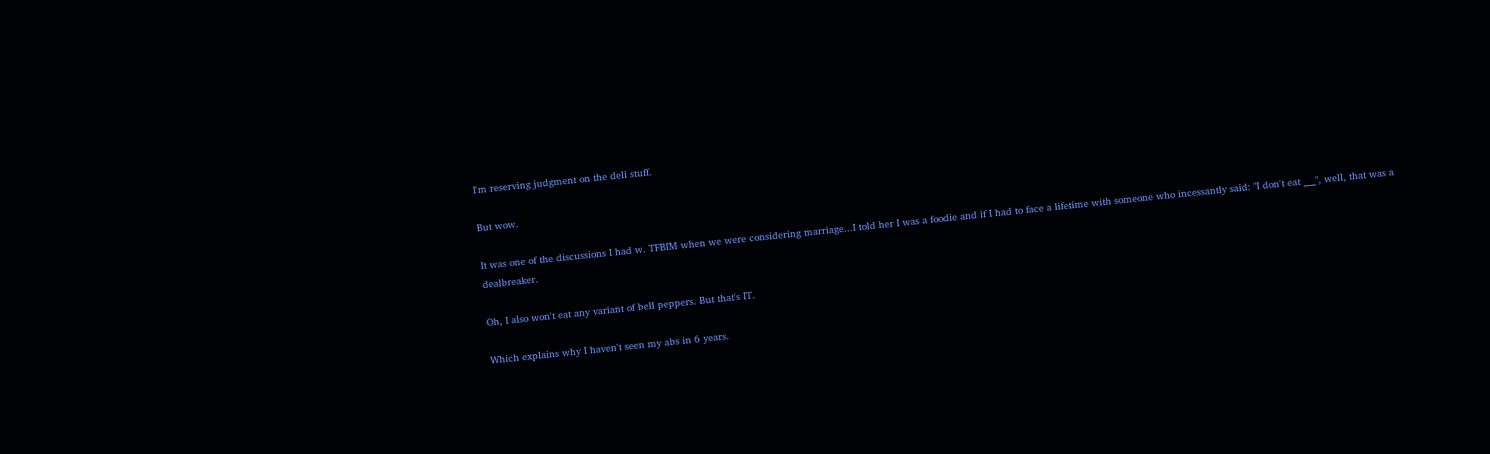I'm reserving judgment on the deli stuff.

But wow.

It was one of the discussions I had w. TFBIM when we were considering marriage...I told her I was a foodie and if I had to face a lifetime with someone who incessantly said: "I don't eat ___", well, that was a dealbreaker.

Oh, I also won't eat any variant of bell peppers. But that's IT.

Which explains why I haven't seen my abs in 6 years.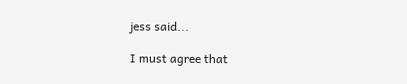jess said...

I must agree that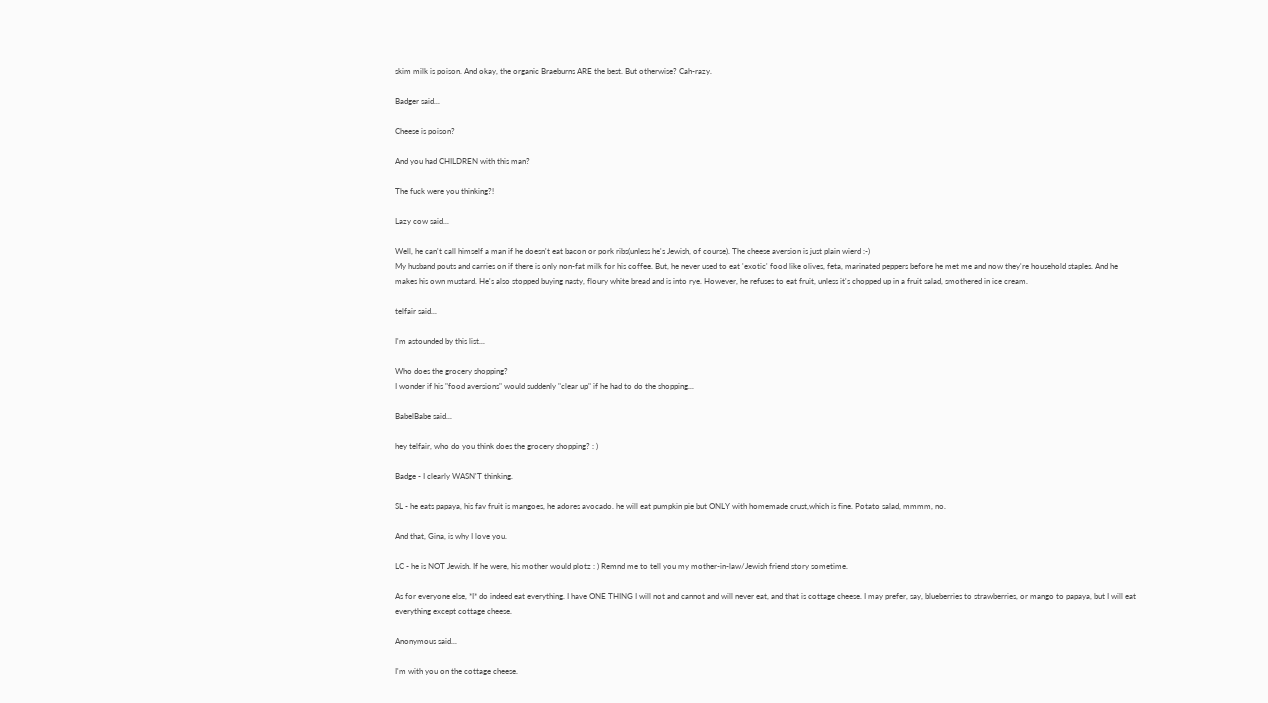skim milk is poison. And okay, the organic Braeburns ARE the best. But otherwise? Cah-razy.

Badger said...

Cheese is poison?

And you had CHILDREN with this man?

The fuck were you thinking?!

Lazy cow said...

Well, he can't call himself a man if he doesn't eat bacon or pork ribs(unless he's Jewish, of course). The cheese aversion is just plain wierd :-)
My husband pouts and carries on if there is only non-fat milk for his coffee. But, he never used to eat 'exotic' food like olives, feta, marinated peppers before he met me and now they're household staples. And he makes his own mustard. He's also stopped buying nasty, floury white bread and is into rye. However, he refuses to eat fruit, unless it's chopped up in a fruit salad, smothered in ice cream.

telfair said...

I'm astounded by this list...

Who does the grocery shopping?
I wonder if his "food aversions" would suddenly "clear up" if he had to do the shopping...

BabelBabe said...

hey telfair, who do you think does the grocery shopping? : )

Badge - I clearly WASN'T thinking.

SL - he eats papaya, his fav fruit is mangoes, he adores avocado. he will eat pumpkin pie but ONLY with homemade crust,which is fine. Potato salad, mmmm, no.

And that, Gina, is why I love you.

LC - he is NOT Jewish. If he were, his mother would plotz : ) Remnd me to tell you my mother-in-law/Jewish friend story sometime.

As for everyone else, *I* do indeed eat everything. I have ONE THING I will not and cannot and will never eat, and that is cottage cheese. I may prefer, say, blueberries to strawberries, or mango to papaya, but I will eat everything except cottage cheese.

Anonymous said...

I'm with you on the cottage cheese.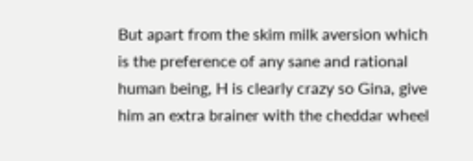But apart from the skim milk aversion which is the preference of any sane and rational human being, H is clearly crazy so Gina, give him an extra brainer with the cheddar wheel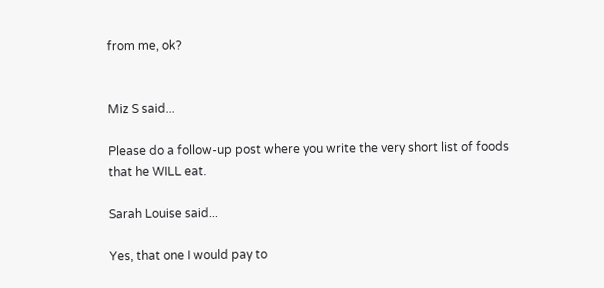from me, ok?


Miz S said...

Please do a follow-up post where you write the very short list of foods that he WILL eat.

Sarah Louise said...

Yes, that one I would pay to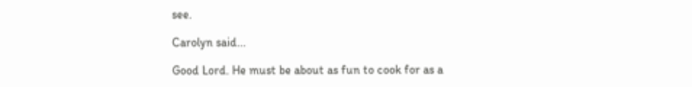see.

Carolyn said...

Good Lord. He must be about as fun to cook for as a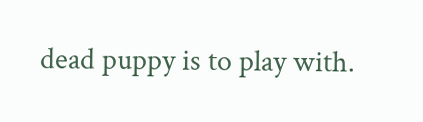dead puppy is to play with.